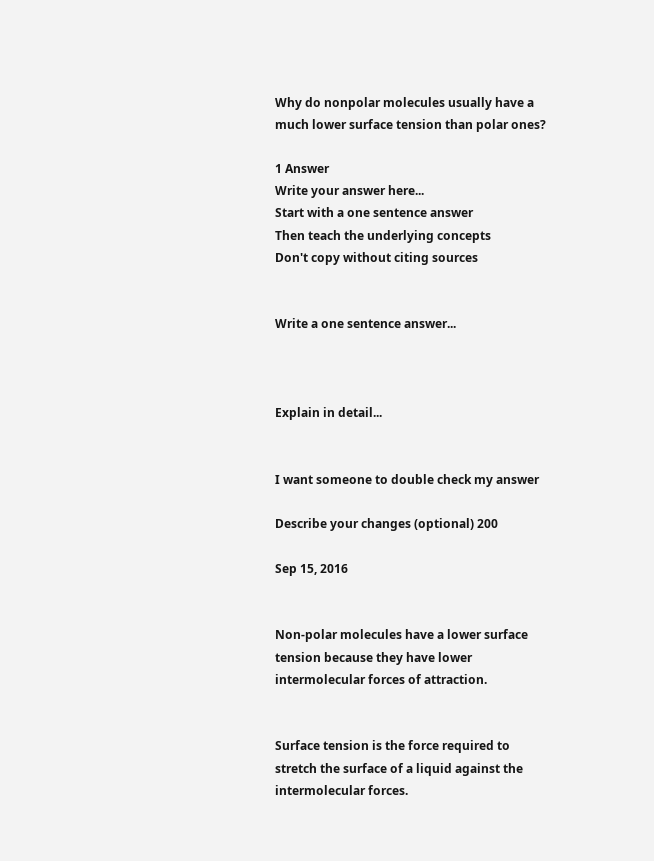Why do nonpolar molecules usually have a much lower surface tension than polar ones?

1 Answer
Write your answer here...
Start with a one sentence answer
Then teach the underlying concepts
Don't copy without citing sources


Write a one sentence answer...



Explain in detail...


I want someone to double check my answer

Describe your changes (optional) 200

Sep 15, 2016


Non-polar molecules have a lower surface tension because they have lower intermolecular forces of attraction.


Surface tension is the force required to stretch the surface of a liquid against the intermolecular forces.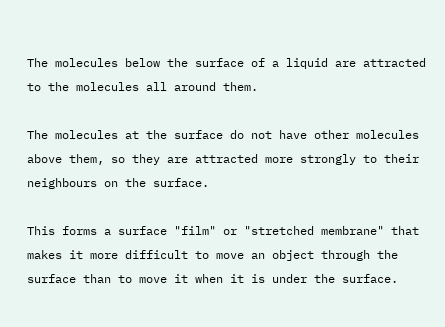The molecules below the surface of a liquid are attracted to the molecules all around them.

The molecules at the surface do not have other molecules above them, so they are attracted more strongly to their neighbours on the surface.

This forms a surface "film" or "stretched membrane" that makes it more difficult to move an object through the surface than to move it when it is under the surface.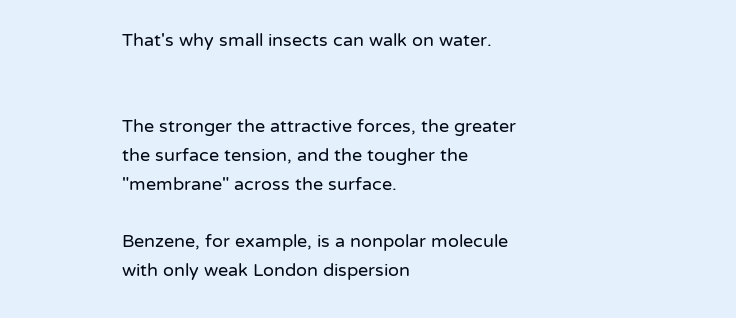That's why small insects can walk on water.


The stronger the attractive forces, the greater the surface tension, and the tougher the "membrane" across the surface.

Benzene, for example, is a nonpolar molecule with only weak London dispersion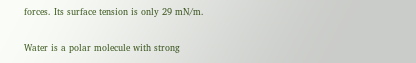forces. Its surface tension is only 29 mN/m.

Water is a polar molecule with strong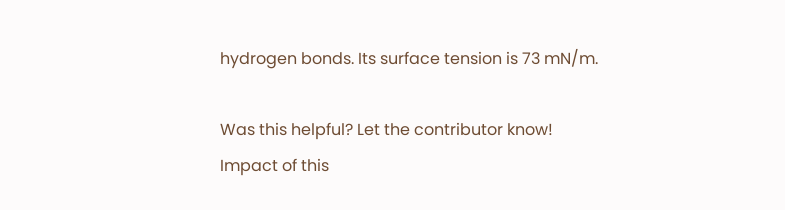hydrogen bonds. Its surface tension is 73 mN/m.

Was this helpful? Let the contributor know!
Impact of this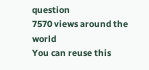question
7570 views around the world
You can reuse this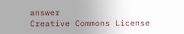answer
Creative Commons License